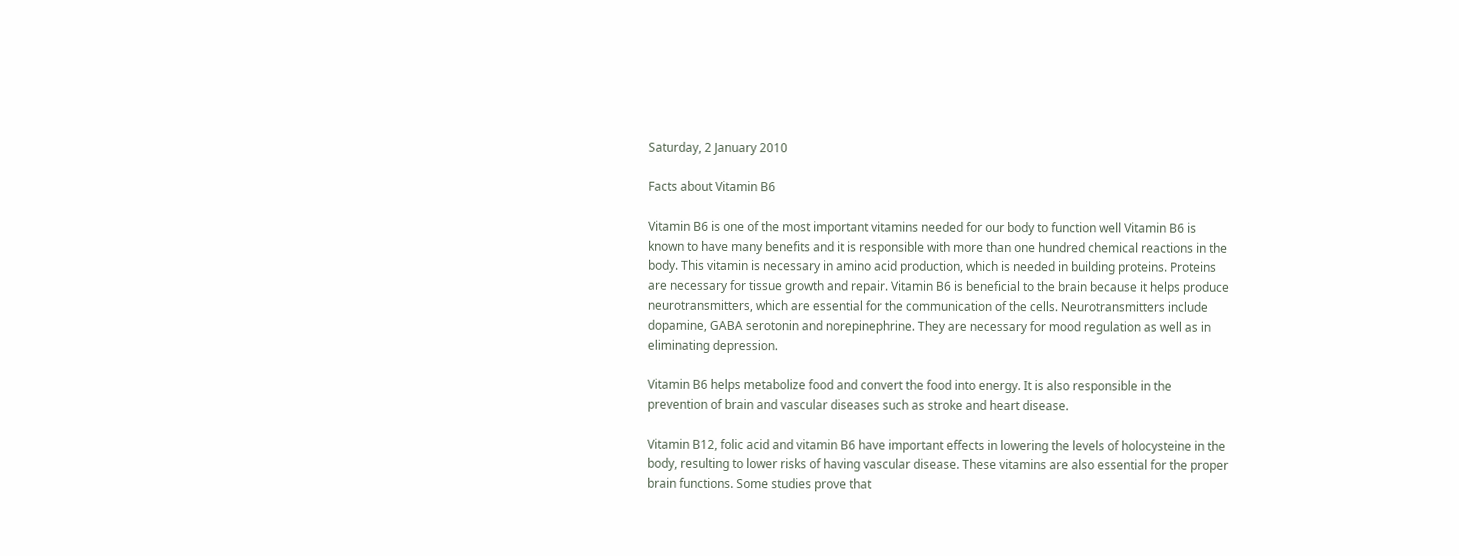Saturday, 2 January 2010

Facts about Vitamin B6

Vitamin B6 is one of the most important vitamins needed for our body to function well Vitamin B6 is known to have many benefits and it is responsible with more than one hundred chemical reactions in the body. This vitamin is necessary in amino acid production, which is needed in building proteins. Proteins are necessary for tissue growth and repair. Vitamin B6 is beneficial to the brain because it helps produce neurotransmitters, which are essential for the communication of the cells. Neurotransmitters include dopamine, GABA serotonin and norepinephrine. They are necessary for mood regulation as well as in eliminating depression.

Vitamin B6 helps metabolize food and convert the food into energy. It is also responsible in the prevention of brain and vascular diseases such as stroke and heart disease.

Vitamin B12, folic acid and vitamin B6 have important effects in lowering the levels of holocysteine in the body, resulting to lower risks of having vascular disease. These vitamins are also essential for the proper brain functions. Some studies prove that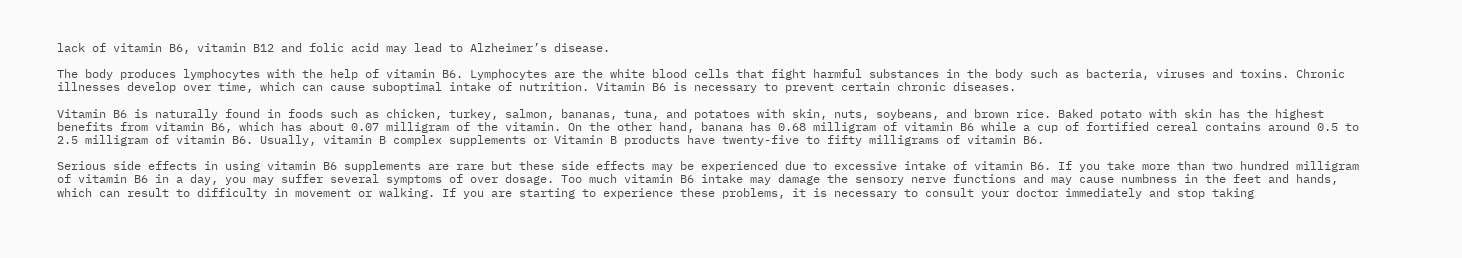lack of vitamin B6, vitamin B12 and folic acid may lead to Alzheimer’s disease.

The body produces lymphocytes with the help of vitamin B6. Lymphocytes are the white blood cells that fight harmful substances in the body such as bacteria, viruses and toxins. Chronic illnesses develop over time, which can cause suboptimal intake of nutrition. Vitamin B6 is necessary to prevent certain chronic diseases.

Vitamin B6 is naturally found in foods such as chicken, turkey, salmon, bananas, tuna, and potatoes with skin, nuts, soybeans, and brown rice. Baked potato with skin has the highest benefits from vitamin B6, which has about 0.07 milligram of the vitamin. On the other hand, banana has 0.68 milligram of vitamin B6 while a cup of fortified cereal contains around 0.5 to 2.5 milligram of vitamin B6. Usually, vitamin B complex supplements or Vitamin B products have twenty-five to fifty milligrams of vitamin B6.

Serious side effects in using vitamin B6 supplements are rare but these side effects may be experienced due to excessive intake of vitamin B6. If you take more than two hundred milligram of vitamin B6 in a day, you may suffer several symptoms of over dosage. Too much vitamin B6 intake may damage the sensory nerve functions and may cause numbness in the feet and hands, which can result to difficulty in movement or walking. If you are starting to experience these problems, it is necessary to consult your doctor immediately and stop taking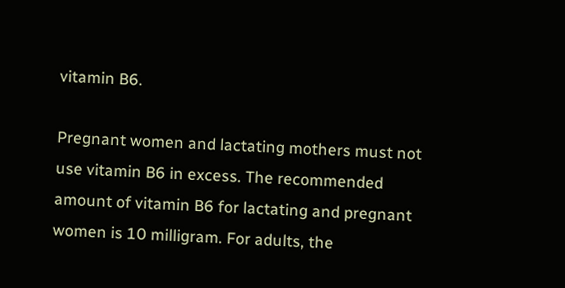vitamin B6.

Pregnant women and lactating mothers must not use vitamin B6 in excess. The recommended amount of vitamin B6 for lactating and pregnant women is 10 milligram. For adults, the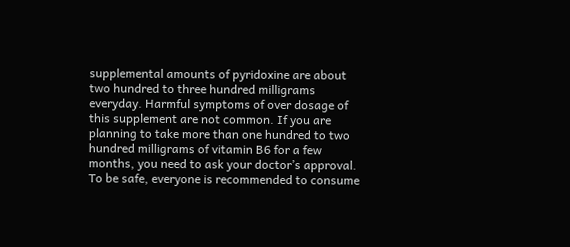supplemental amounts of pyridoxine are about two hundred to three hundred milligrams everyday. Harmful symptoms of over dosage of this supplement are not common. If you are planning to take more than one hundred to two hundred milligrams of vitamin B6 for a few months, you need to ask your doctor’s approval. To be safe, everyone is recommended to consume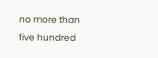no more than five hundred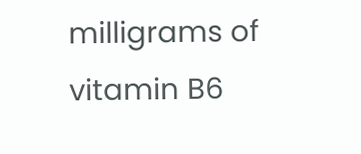milligrams of vitamin B6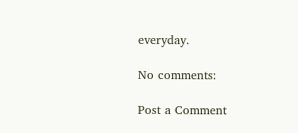everyday.

No comments:

Post a Comment